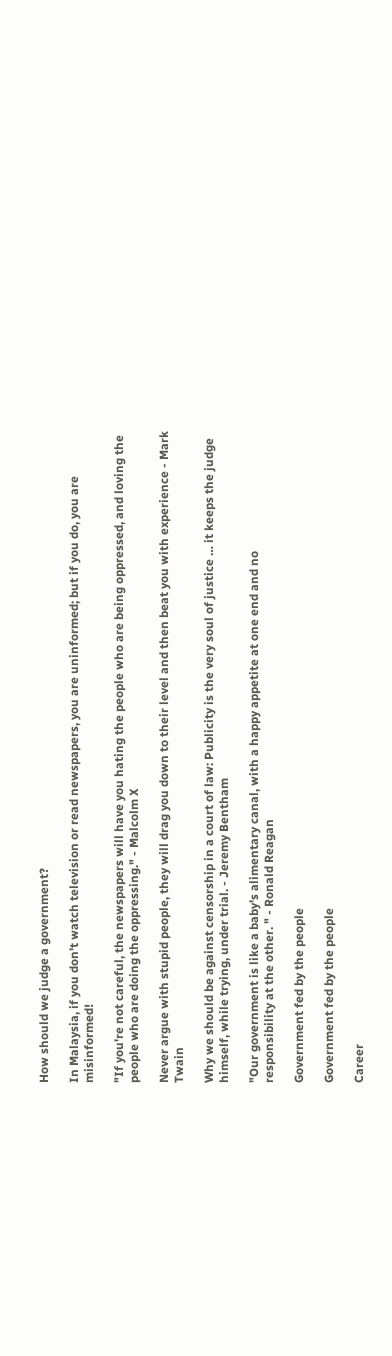How should we judge a government?

In Malaysia, if you don't watch television or read newspapers, you are uninformed; but if you do, you are misinformed!

"If you're not careful, the newspapers will have you hating the people who are being oppressed, and loving the people who are doing the oppressing." - Malcolm X

Never argue with stupid people, they will drag you down to their level and then beat you with experience - Mark Twain

Why we should be against censorship in a court of law: Publicity is the very soul of justice … it keeps the judge himself, while trying, under trial. - Jeremy Bentham

"Our government is like a baby's alimentary canal, with a happy appetite at one end and no
responsibility at the other. " - Ronald Reagan

Government fed by the people

Government fed by the people

Career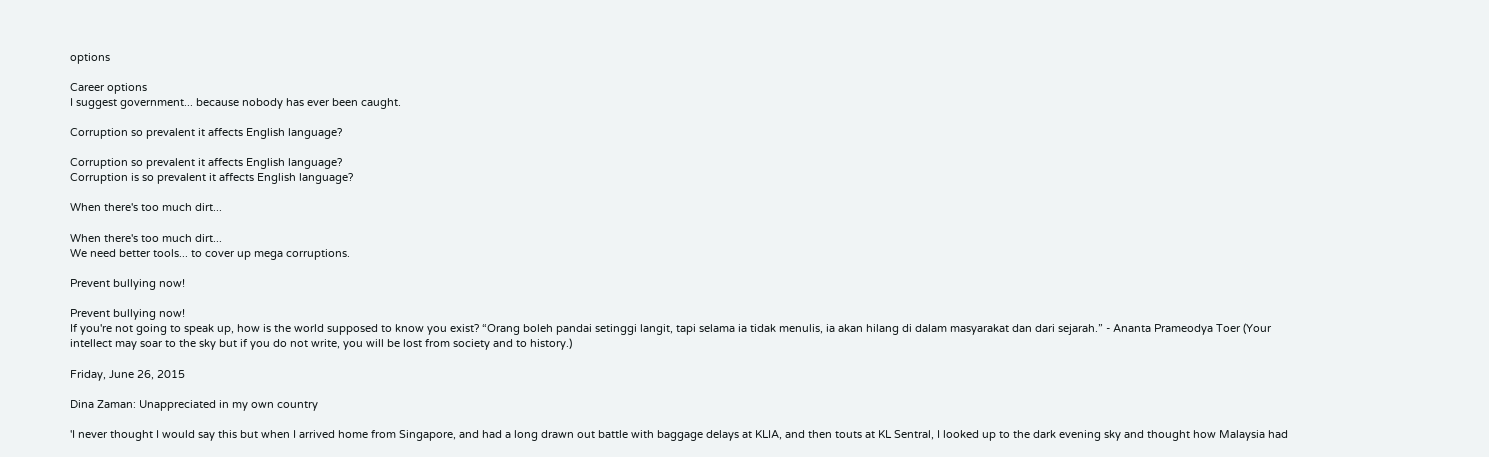options

Career options
I suggest government... because nobody has ever been caught.

Corruption so prevalent it affects English language?

Corruption so prevalent it affects English language?
Corruption is so prevalent it affects English language?

When there's too much dirt...

When there's too much dirt...
We need better tools... to cover up mega corruptions.

Prevent bullying now!

Prevent bullying now!
If you're not going to speak up, how is the world supposed to know you exist? “Orang boleh pandai setinggi langit, tapi selama ia tidak menulis, ia akan hilang di dalam masyarakat dan dari sejarah.” - Ananta Prameodya Toer (Your intellect may soar to the sky but if you do not write, you will be lost from society and to history.)

Friday, June 26, 2015

Dina Zaman: Unappreciated in my own country

'I never thought I would say this but when I arrived home from Singapore, and had a long drawn out battle with baggage delays at KLIA, and then touts at KL Sentral, I looked up to the dark evening sky and thought how Malaysia had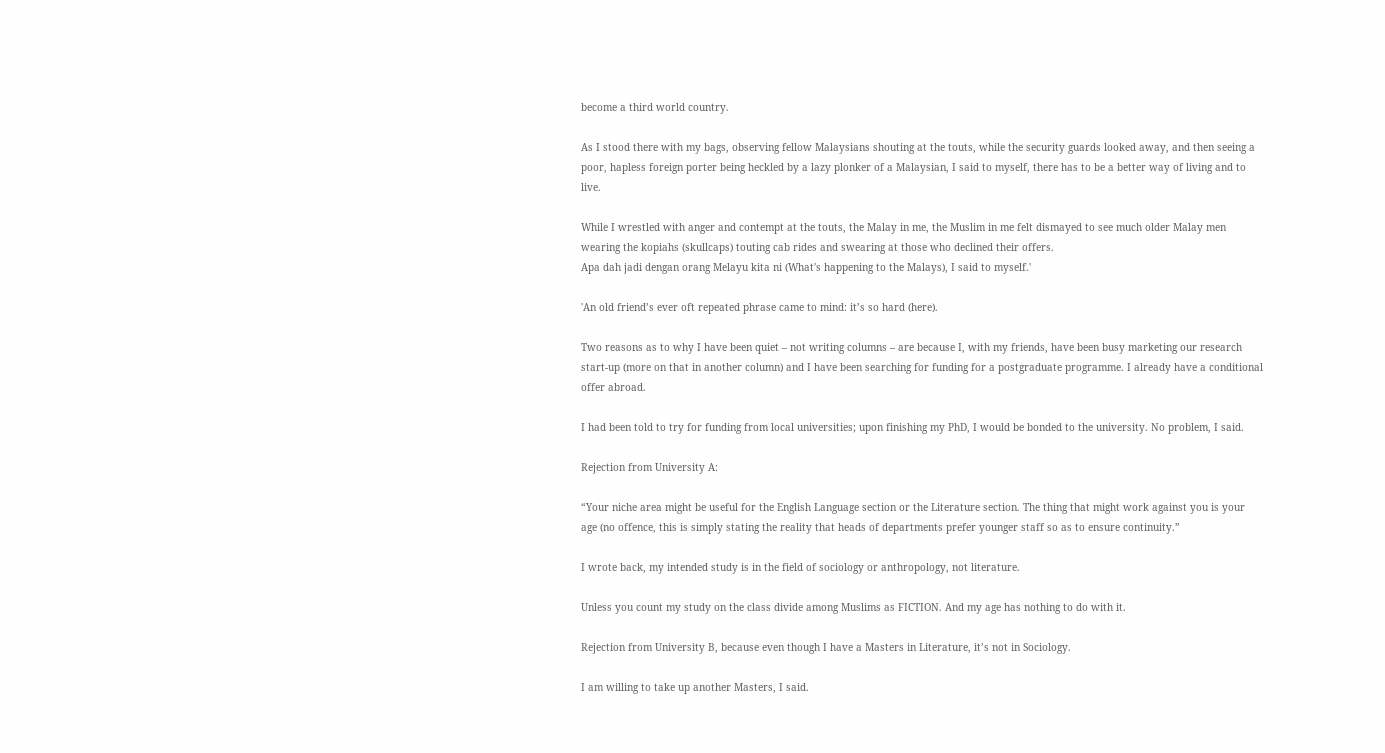become a third world country.

As I stood there with my bags, observing fellow Malaysians shouting at the touts, while the security guards looked away, and then seeing a poor, hapless foreign porter being heckled by a lazy plonker of a Malaysian, I said to myself, there has to be a better way of living and to live.

While I wrestled with anger and contempt at the touts, the Malay in me, the Muslim in me felt dismayed to see much older Malay men wearing the kopiahs (skullcaps) touting cab rides and swearing at those who declined their offers.
Apa dah jadi dengan orang Melayu kita ni (What's happening to the Malays), I said to myself.'

'An old friend’s ever oft repeated phrase came to mind: it’s so hard (here).

Two reasons as to why I have been quiet – not writing columns – are because I, with my friends, have been busy marketing our research start-up (more on that in another column) and I have been searching for funding for a postgraduate programme. I already have a conditional offer abroad.

I had been told to try for funding from local universities; upon finishing my PhD, I would be bonded to the university. No problem, I said.

Rejection from University A:

“Your niche area might be useful for the English Language section or the Literature section. The thing that might work against you is your age (no offence, this is simply stating the reality that heads of departments prefer younger staff so as to ensure continuity.”

I wrote back, my intended study is in the field of sociology or anthropology, not literature.

Unless you count my study on the class divide among Muslims as FICTION. And my age has nothing to do with it.

Rejection from University B, because even though I have a Masters in Literature, it’s not in Sociology.

I am willing to take up another Masters, I said.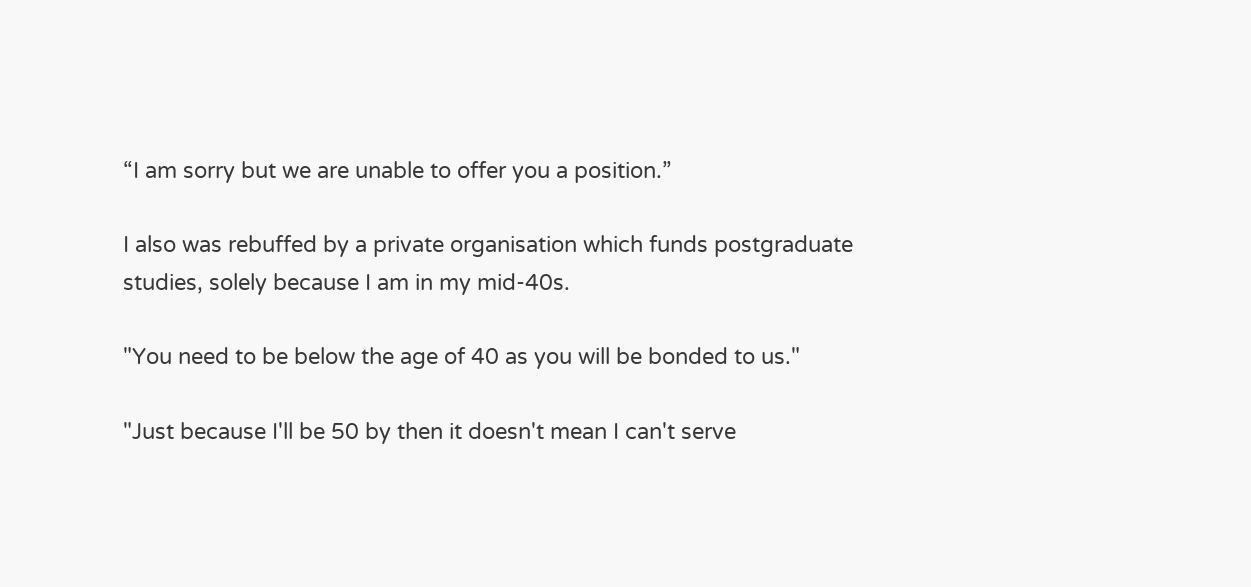“I am sorry but we are unable to offer you a position.”

I also was rebuffed by a private organisation which funds postgraduate studies, solely because I am in my mid-40s.

"You need to be below the age of 40 as you will be bonded to us."

"Just because I'll be 50 by then it doesn't mean I can't serve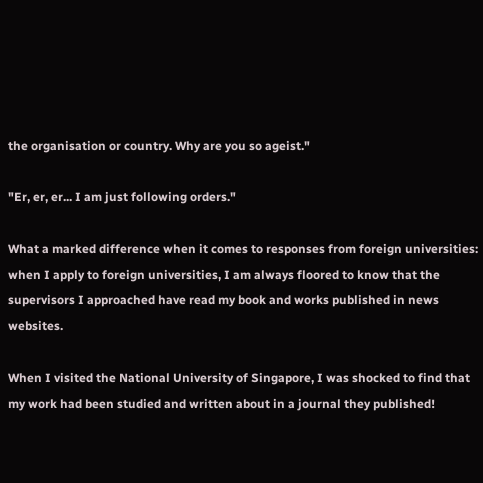the organisation or country. Why are you so ageist."

"Er, er, er... I am just following orders."

What a marked difference when it comes to responses from foreign universities: when I apply to foreign universities, I am always floored to know that the supervisors I approached have read my book and works published in news websites.

When I visited the National University of Singapore, I was shocked to find that my work had been studied and written about in a journal they published!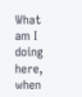What am I doing here, when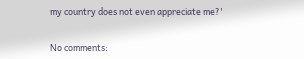my country does not even appreciate me?'


No comments: